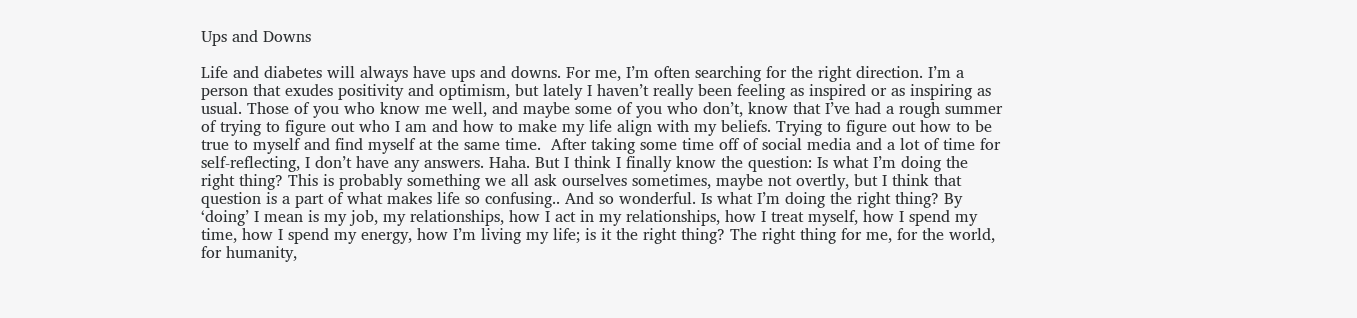Ups and Downs

Life and diabetes will always have ups and downs. For me, I’m often searching for the right direction. I’m a person that exudes positivity and optimism, but lately I haven’t really been feeling as inspired or as inspiring as usual. Those of you who know me well, and maybe some of you who don’t, know that I’ve had a rough summer of trying to figure out who I am and how to make my life align with my beliefs. Trying to figure out how to be true to myself and find myself at the same time.  After taking some time off of social media and a lot of time for self-reflecting, I don’t have any answers. Haha. But I think I finally know the question: Is what I’m doing the right thing? This is probably something we all ask ourselves sometimes, maybe not overtly, but I think that question is a part of what makes life so confusing.. And so wonderful. Is what I’m doing the right thing? By ‘doing’ I mean is my job, my relationships, how I act in my relationships, how I treat myself, how I spend my time, how I spend my energy, how I’m living my life; is it the right thing? The right thing for me, for the world, for humanity,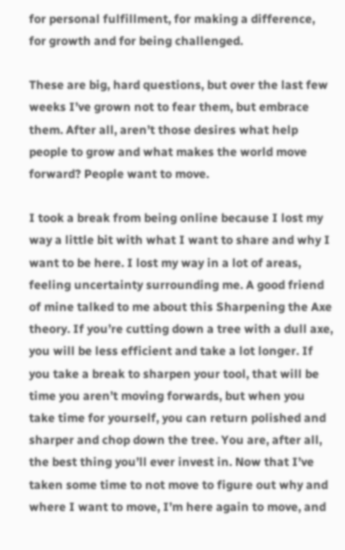for personal fulfillment, for making a difference, for growth and for being challenged.

These are big, hard questions, but over the last few weeks I’ve grown not to fear them, but embrace them. After all, aren’t those desires what help people to grow and what makes the world move forward? People want to move.

I took a break from being online because I lost my way a little bit with what I want to share and why I want to be here. I lost my way in a lot of areas, feeling uncertainty surrounding me. A good friend of mine talked to me about this Sharpening the Axe theory. If you’re cutting down a tree with a dull axe, you will be less efficient and take a lot longer. If you take a break to sharpen your tool, that will be time you aren’t moving forwards, but when you take time for yourself, you can return polished and sharper and chop down the tree. You are, after all, the best thing you’ll ever invest in. Now that I’ve taken some time to not move to figure out why and where I want to move, I’m here again to move, and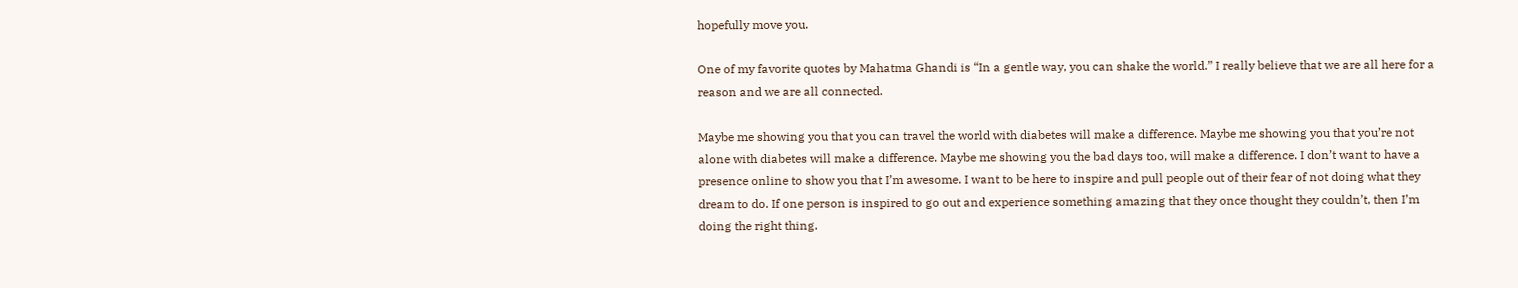hopefully move you.

One of my favorite quotes by Mahatma Ghandi is “In a gentle way, you can shake the world.” I really believe that we are all here for a reason and we are all connected.

Maybe me showing you that you can travel the world with diabetes will make a difference. Maybe me showing you that you’re not alone with diabetes will make a difference. Maybe me showing you the bad days too, will make a difference. I don’t want to have a presence online to show you that I’m awesome. I want to be here to inspire and pull people out of their fear of not doing what they dream to do. If one person is inspired to go out and experience something amazing that they once thought they couldn’t, then I’m doing the right thing.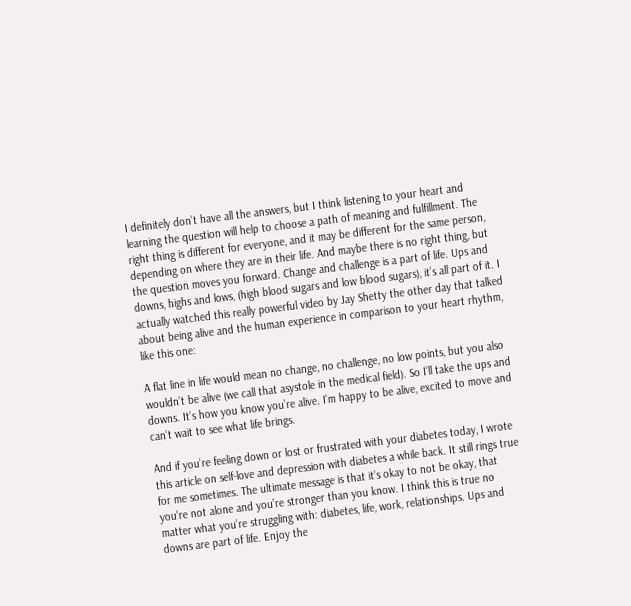I definitely don’t have all the answers, but I think listening to your heart and learning the question will help to choose a path of meaning and fulfillment. The right thing is different for everyone, and it may be different for the same person, depending on where they are in their life. And maybe there is no right thing, but the question moves you forward. Change and challenge is a part of life. Ups and downs, highs and lows, (high blood sugars and low blood sugars), it’s all part of it. I actually watched this really powerful video by Jay Shetty the other day that talked about being alive and the human experience in comparison to your heart rhythm, like this one:

A flat line in life would mean no change, no challenge, no low points, but you also wouldn’t be alive (we call that asystole in the medical field). So I’ll take the ups and downs. It’s how you know you’re alive. I’m happy to be alive, excited to move and can’t wait to see what life brings.

And if you’re feeling down or lost or frustrated with your diabetes today, I wrote this article on self-love and depression with diabetes a while back. It still rings true for me sometimes. The ultimate message is that it’s okay to not be okay, that you’re not alone and you’re stronger than you know. I think this is true no matter what you’re struggling with: diabetes, life, work, relationships. Ups and downs are part of life. Enjoy the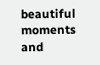beautiful moments and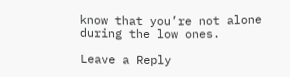know that you’re not alone during the low ones.

Leave a Reply